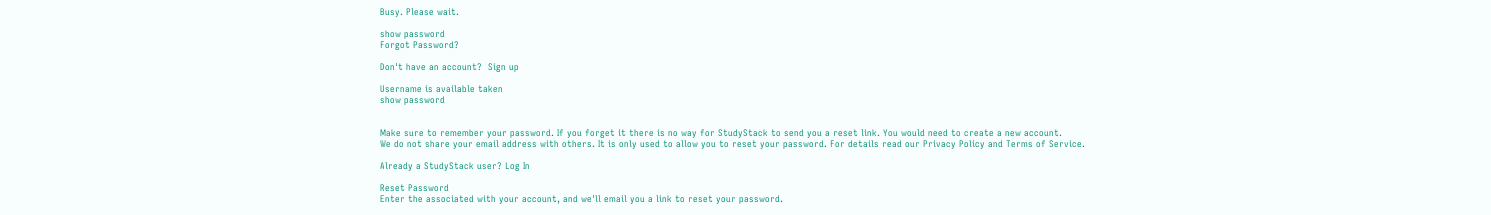Busy. Please wait.

show password
Forgot Password?

Don't have an account?  Sign up

Username is available taken
show password


Make sure to remember your password. If you forget it there is no way for StudyStack to send you a reset link. You would need to create a new account.
We do not share your email address with others. It is only used to allow you to reset your password. For details read our Privacy Policy and Terms of Service.

Already a StudyStack user? Log In

Reset Password
Enter the associated with your account, and we'll email you a link to reset your password.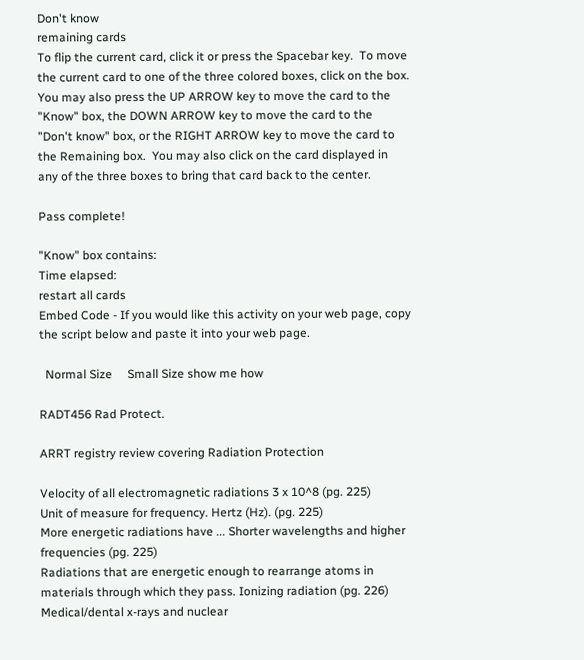Don't know
remaining cards
To flip the current card, click it or press the Spacebar key.  To move the current card to one of the three colored boxes, click on the box.  You may also press the UP ARROW key to move the card to the "Know" box, the DOWN ARROW key to move the card to the "Don't know" box, or the RIGHT ARROW key to move the card to the Remaining box.  You may also click on the card displayed in any of the three boxes to bring that card back to the center.

Pass complete!

"Know" box contains:
Time elapsed:
restart all cards
Embed Code - If you would like this activity on your web page, copy the script below and paste it into your web page.

  Normal Size     Small Size show me how

RADT456 Rad Protect.

ARRT registry review covering Radiation Protection

Velocity of all electromagnetic radiations 3 x 10^8 (pg. 225)
Unit of measure for frequency. Hertz (Hz). (pg. 225)
More energetic radiations have ... Shorter wavelengths and higher frequencies (pg. 225)
Radiations that are energetic enough to rearrange atoms in materials through which they pass. Ionizing radiation (pg. 226)
Medical/dental x-rays and nuclear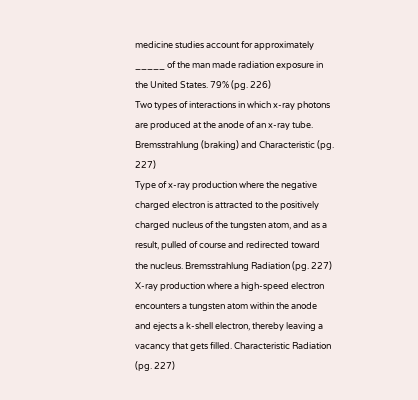medicine studies account for approximately _____ of the man made radiation exposure in the United States. 79% (pg. 226)
Two types of interactions in which x-ray photons are produced at the anode of an x-ray tube. Bremsstrahlung (braking) and Characteristic (pg. 227)
Type of x-ray production where the negative charged electron is attracted to the positively charged nucleus of the tungsten atom, and as a result, pulled of course and redirected toward the nucleus. Bremsstrahlung Radiation (pg. 227)
X-ray production where a high-speed electron encounters a tungsten atom within the anode and ejects a k-shell electron, thereby leaving a vacancy that gets filled. Characteristic Radiation (pg. 227)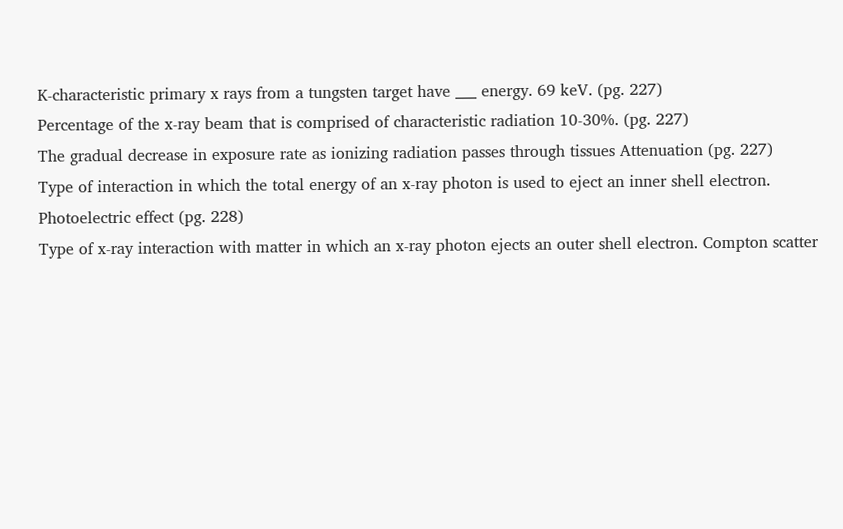K-characteristic primary x rays from a tungsten target have ___ energy. 69 keV. (pg. 227)
Percentage of the x-ray beam that is comprised of characteristic radiation 10-30%. (pg. 227)
The gradual decrease in exposure rate as ionizing radiation passes through tissues Attenuation (pg. 227)
Type of interaction in which the total energy of an x-ray photon is used to eject an inner shell electron. Photoelectric effect (pg. 228)
Type of x-ray interaction with matter in which an x-ray photon ejects an outer shell electron. Compton scatter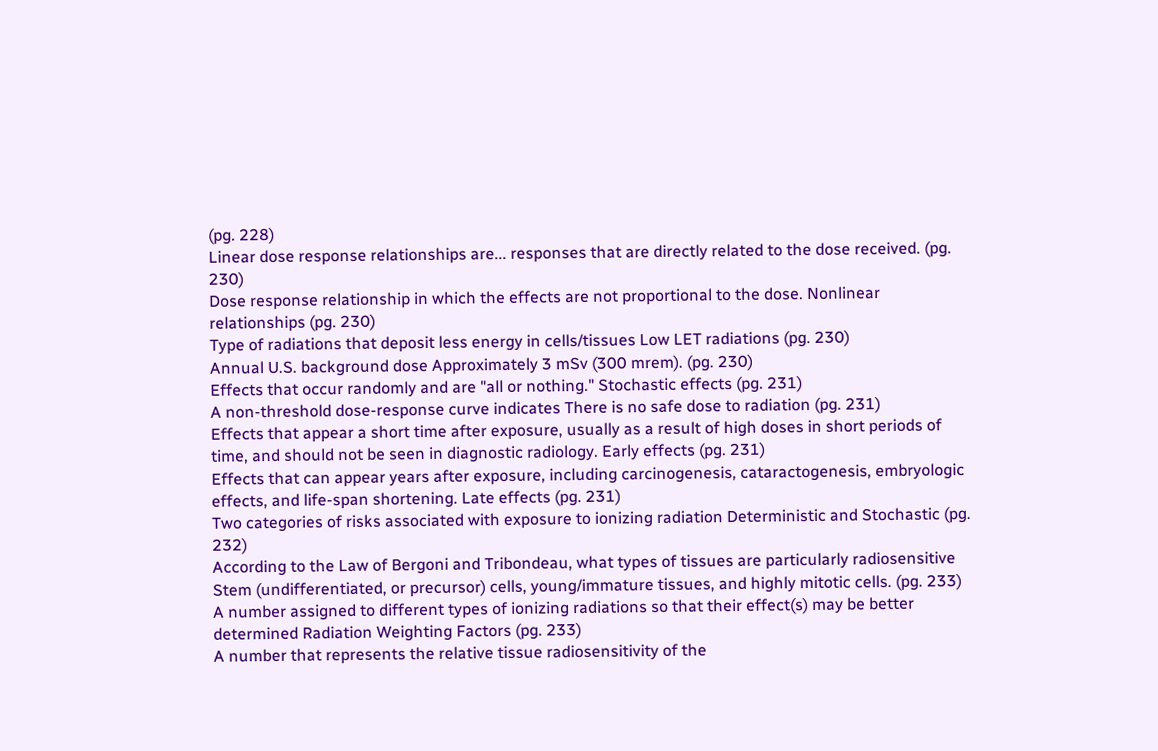(pg. 228)
Linear dose response relationships are... responses that are directly related to the dose received. (pg. 230)
Dose response relationship in which the effects are not proportional to the dose. Nonlinear relationships (pg. 230)
Type of radiations that deposit less energy in cells/tissues Low LET radiations (pg. 230)
Annual U.S. background dose Approximately 3 mSv (300 mrem). (pg. 230)
Effects that occur randomly and are "all or nothing." Stochastic effects (pg. 231)
A non-threshold dose-response curve indicates There is no safe dose to radiation (pg. 231)
Effects that appear a short time after exposure, usually as a result of high doses in short periods of time, and should not be seen in diagnostic radiology. Early effects (pg. 231)
Effects that can appear years after exposure, including carcinogenesis, cataractogenesis, embryologic effects, and life-span shortening. Late effects (pg. 231)
Two categories of risks associated with exposure to ionizing radiation Deterministic and Stochastic (pg. 232)
According to the Law of Bergoni and Tribondeau, what types of tissues are particularly radiosensitive Stem (undifferentiated, or precursor) cells, young/immature tissues, and highly mitotic cells. (pg. 233)
A number assigned to different types of ionizing radiations so that their effect(s) may be better determined Radiation Weighting Factors (pg. 233)
A number that represents the relative tissue radiosensitivity of the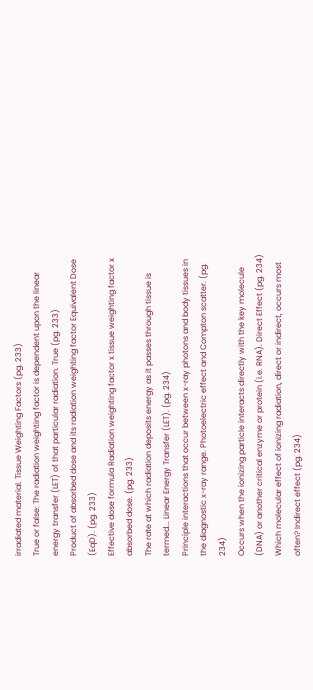irradiated material. Tissue Weighting Factors (pg. 233)
True or false: The radiation weighting factor is dependent upon the linear energy transfer (LET) of that particular radiation. True (pg. 233)
Product of absorbed dose and its radiation weighting factor Equivalent Dose (EqD). (pg. 233)
Effective dose formula Radiation weighting factor x tissue weighting factor x absorbed dose. (pg. 233)
The rate at which radiation deposits energy as it passes through tissue is termed... Linear Energy Transfer (LET). (pg. 234)
Principle interactions that occur between x-ray photons and body tissues in the diagnostic x-ray range. Photoelectric effect and Compton scatter. (pg. 234)
Occurs when the ionizing particle interacts directly with the key molecule (DNA) or another critical enzyme or protein (i.e. RNA). Direct Effect (pg. 234)
Which molecular effect of ionizing radiation, direct or indirect, occurs most often? Indirect effect (pg. 234)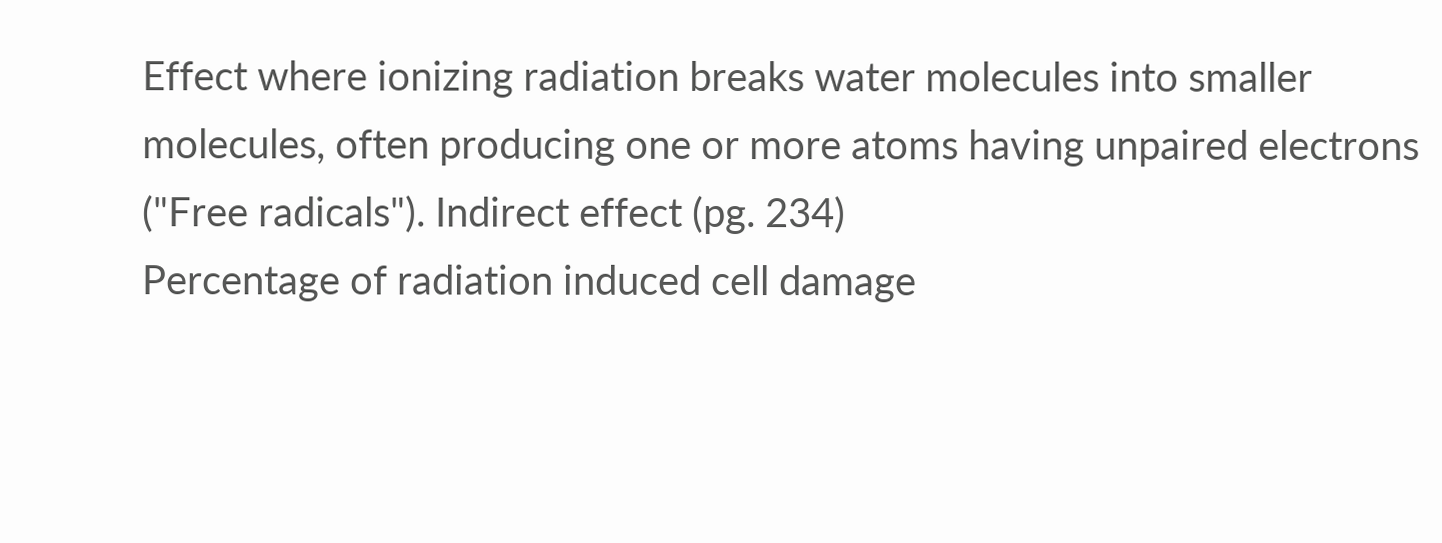Effect where ionizing radiation breaks water molecules into smaller molecules, often producing one or more atoms having unpaired electrons ("Free radicals"). Indirect effect (pg. 234)
Percentage of radiation induced cell damage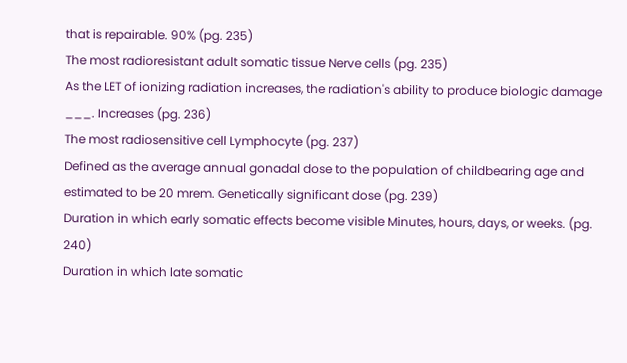that is repairable. 90% (pg. 235)
The most radioresistant adult somatic tissue Nerve cells (pg. 235)
As the LET of ionizing radiation increases, the radiation's ability to produce biologic damage ___. Increases (pg. 236)
The most radiosensitive cell Lymphocyte (pg. 237)
Defined as the average annual gonadal dose to the population of childbearing age and estimated to be 20 mrem. Genetically significant dose (pg. 239)
Duration in which early somatic effects become visible Minutes, hours, days, or weeks. (pg. 240)
Duration in which late somatic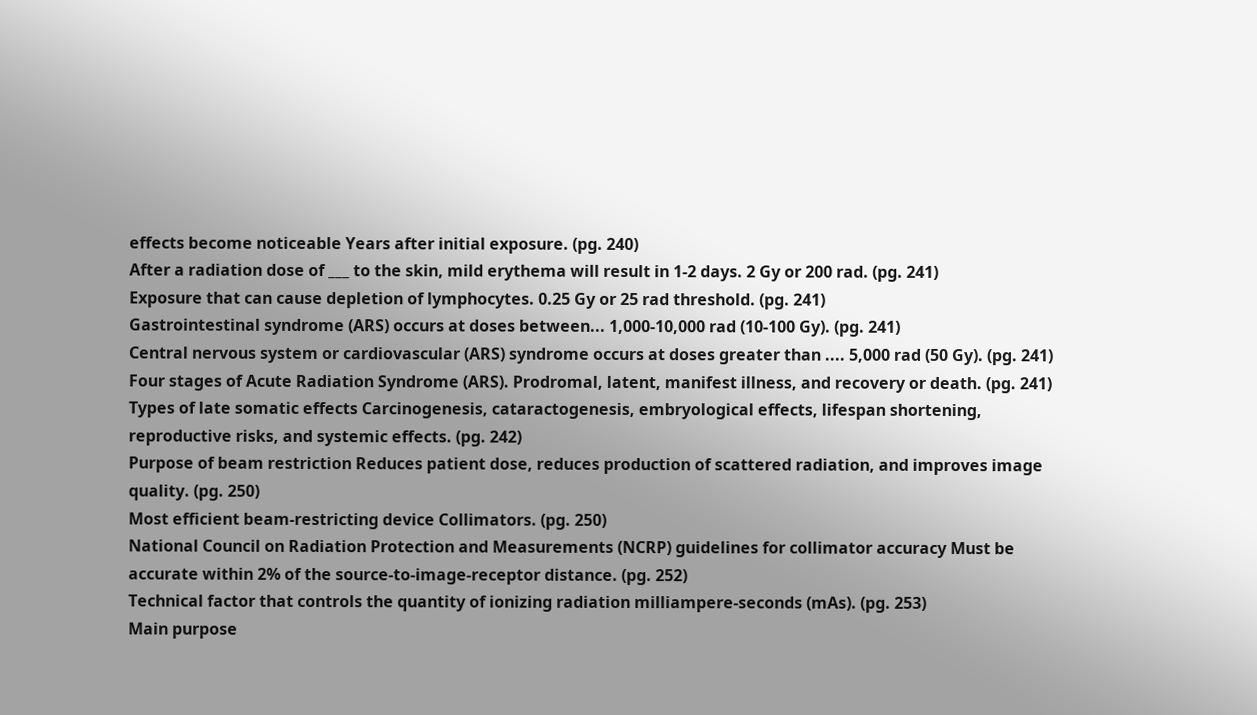effects become noticeable Years after initial exposure. (pg. 240)
After a radiation dose of ___ to the skin, mild erythema will result in 1-2 days. 2 Gy or 200 rad. (pg. 241)
Exposure that can cause depletion of lymphocytes. 0.25 Gy or 25 rad threshold. (pg. 241)
Gastrointestinal syndrome (ARS) occurs at doses between... 1,000-10,000 rad (10-100 Gy). (pg. 241)
Central nervous system or cardiovascular (ARS) syndrome occurs at doses greater than .... 5,000 rad (50 Gy). (pg. 241)
Four stages of Acute Radiation Syndrome (ARS). Prodromal, latent, manifest illness, and recovery or death. (pg. 241)
Types of late somatic effects Carcinogenesis, cataractogenesis, embryological effects, lifespan shortening, reproductive risks, and systemic effects. (pg. 242)
Purpose of beam restriction Reduces patient dose, reduces production of scattered radiation, and improves image quality. (pg. 250)
Most efficient beam-restricting device Collimators. (pg. 250)
National Council on Radiation Protection and Measurements (NCRP) guidelines for collimator accuracy Must be accurate within 2% of the source-to-image-receptor distance. (pg. 252)
Technical factor that controls the quantity of ionizing radiation milliampere-seconds (mAs). (pg. 253)
Main purpose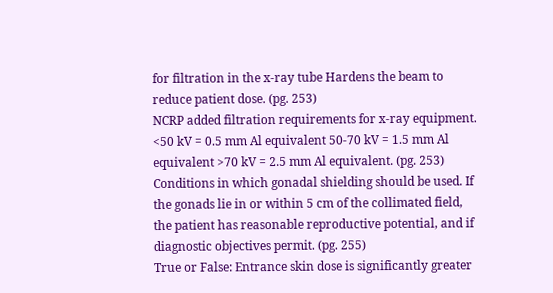for filtration in the x-ray tube Hardens the beam to reduce patient dose. (pg. 253)
NCRP added filtration requirements for x-ray equipment. <50 kV = 0.5 mm Al equivalent 50-70 kV = 1.5 mm Al equivalent >70 kV = 2.5 mm Al equivalent. (pg. 253)
Conditions in which gonadal shielding should be used. If the gonads lie in or within 5 cm of the collimated field, the patient has reasonable reproductive potential, and if diagnostic objectives permit. (pg. 255)
True or False: Entrance skin dose is significantly greater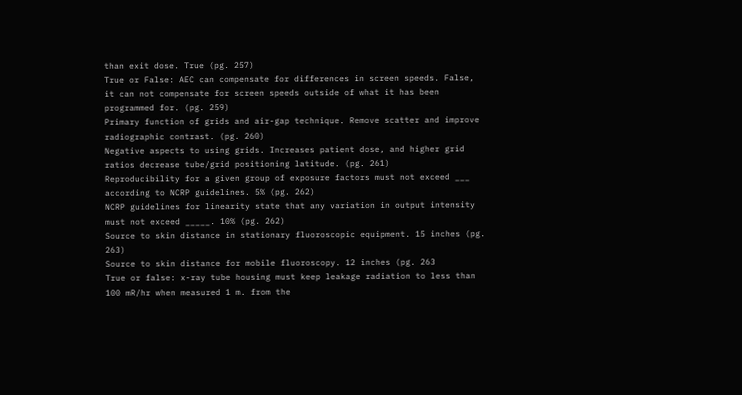than exit dose. True (pg. 257)
True or False: AEC can compensate for differences in screen speeds. False, it can not compensate for screen speeds outside of what it has been programmed for. (pg. 259)
Primary function of grids and air-gap technique. Remove scatter and improve radiographic contrast. (pg. 260)
Negative aspects to using grids. Increases patient dose, and higher grid ratios decrease tube/grid positioning latitude. (pg. 261)
Reproducibility for a given group of exposure factors must not exceed ___ according to NCRP guidelines. 5% (pg. 262)
NCRP guidelines for linearity state that any variation in output intensity must not exceed _____. 10% (pg. 262)
Source to skin distance in stationary fluoroscopic equipment. 15 inches (pg. 263)
Source to skin distance for mobile fluoroscopy. 12 inches (pg. 263
True or false: x-ray tube housing must keep leakage radiation to less than 100 mR/hr when measured 1 m. from the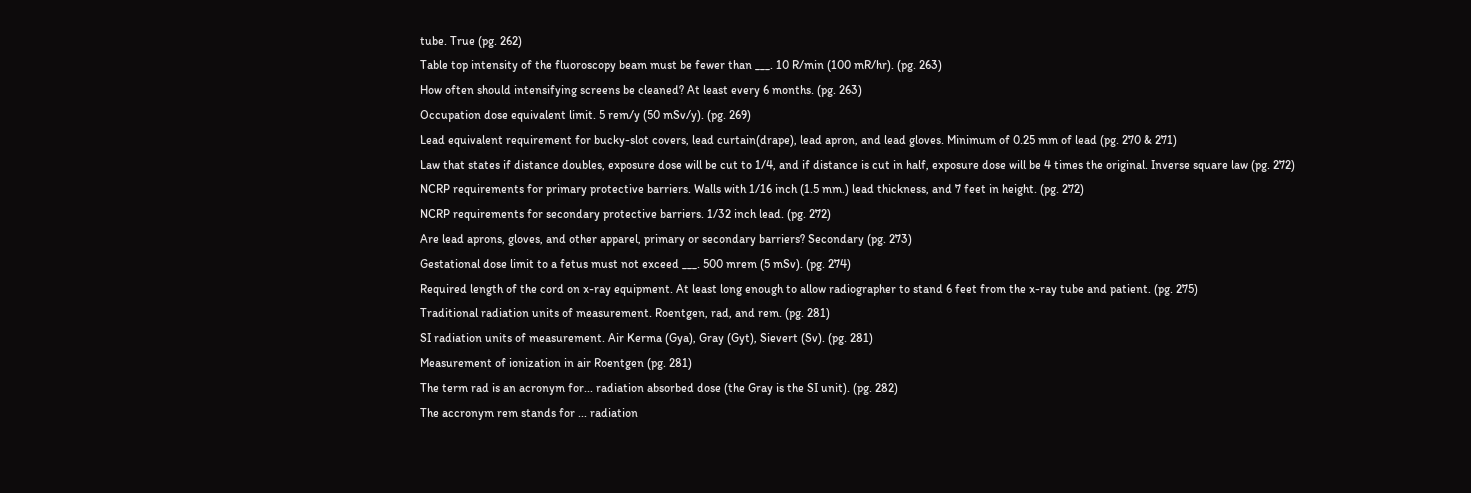tube. True (pg. 262)
Table top intensity of the fluoroscopy beam must be fewer than ___. 10 R/min (100 mR/hr). (pg. 263)
How often should intensifying screens be cleaned? At least every 6 months. (pg. 263)
Occupation dose equivalent limit. 5 rem/y (50 mSv/y). (pg. 269)
Lead equivalent requirement for bucky-slot covers, lead curtain(drape), lead apron, and lead gloves. Minimum of 0.25 mm of lead (pg. 270 & 271)
Law that states if distance doubles, exposure dose will be cut to 1/4, and if distance is cut in half, exposure dose will be 4 times the original. Inverse square law (pg. 272)
NCRP requirements for primary protective barriers. Walls with 1/16 inch (1.5 mm.) lead thickness, and 7 feet in height. (pg. 272)
NCRP requirements for secondary protective barriers. 1/32 inch lead. (pg. 272)
Are lead aprons, gloves, and other apparel, primary or secondary barriers? Secondary (pg. 273)
Gestational dose limit to a fetus must not exceed ___. 500 mrem (5 mSv). (pg. 274)
Required length of the cord on x-ray equipment. At least long enough to allow radiographer to stand 6 feet from the x-ray tube and patient. (pg. 275)
Traditional radiation units of measurement. Roentgen, rad, and rem. (pg. 281)
SI radiation units of measurement. Air Kerma (Gya), Gray (Gyt), Sievert (Sv). (pg. 281)
Measurement of ionization in air Roentgen (pg. 281)
The term rad is an acronym for... radiation absorbed dose (the Gray is the SI unit). (pg. 282)
The accronym rem stands for ... radiation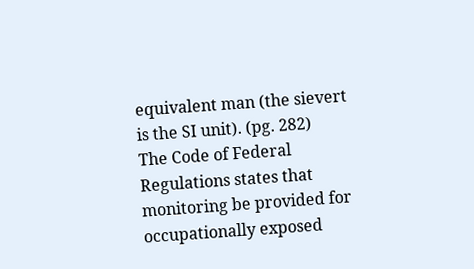equivalent man (the sievert is the SI unit). (pg. 282)
The Code of Federal Regulations states that monitoring be provided for occupationally exposed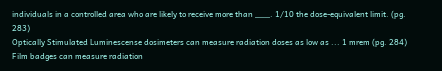individuals in a controlled area who are likely to receive more than ___. 1/10 the dose-equivalent limit. (pg. 283)
Optically Stimulated Luminescense dosimeters can measure radiation doses as low as ... 1 mrem (pg. 284)
Film badges can measure radiation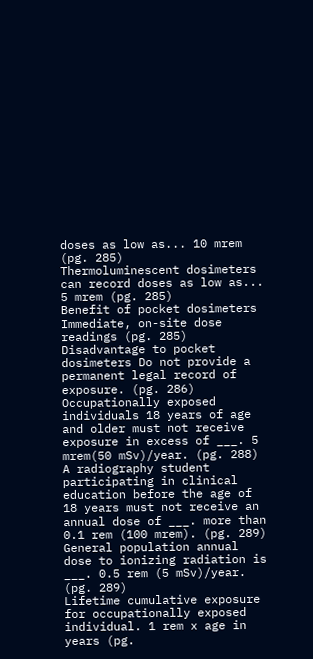doses as low as... 10 mrem (pg. 285)
Thermoluminescent dosimeters can record doses as low as... 5 mrem (pg. 285)
Benefit of pocket dosimeters Immediate, on-site dose readings (pg. 285)
Disadvantage to pocket dosimeters Do not provide a permanent legal record of exposure. (pg. 286)
Occupationally exposed individuals 18 years of age and older must not receive exposure in excess of ___. 5 mrem(50 mSv)/year. (pg. 288)
A radiography student participating in clinical education before the age of 18 years must not receive an annual dose of ___. more than 0.1 rem (100 mrem). (pg. 289)
General population annual dose to ionizing radiation is ___. 0.5 rem (5 mSv)/year. (pg. 289)
Lifetime cumulative exposure for occupationally exposed individual. 1 rem x age in years (pg.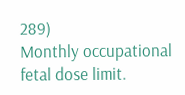289)
Monthly occupational fetal dose limit.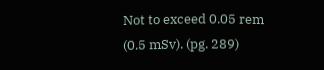Not to exceed 0.05 rem (0.5 mSv). (pg. 289)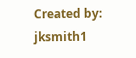Created by: jksmith1